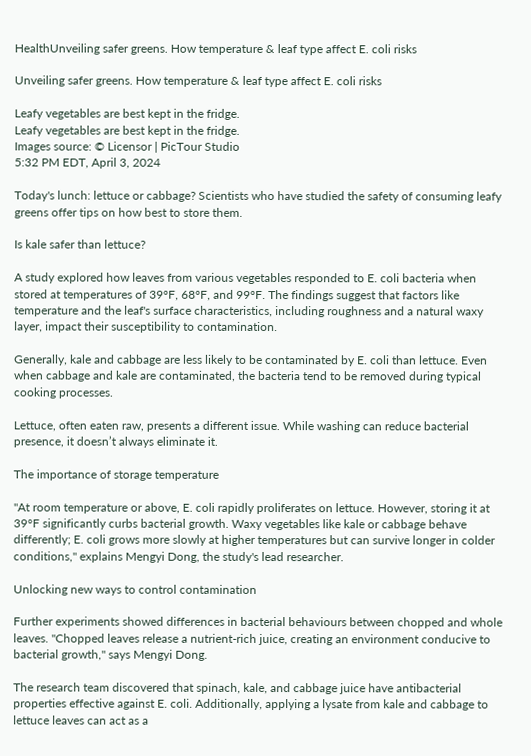HealthUnveiling safer greens. How temperature & leaf type affect E. coli risks

Unveiling safer greens. How temperature & leaf type affect E. coli risks

Leafy vegetables are best kept in the fridge.
Leafy vegetables are best kept in the fridge.
Images source: © Licensor | PicTour Studio
5:32 PM EDT, April 3, 2024

Today's lunch: lettuce or cabbage? Scientists who have studied the safety of consuming leafy greens offer tips on how best to store them.

Is kale safer than lettuce?

A study explored how leaves from various vegetables responded to E. coli bacteria when stored at temperatures of 39°F, 68°F, and 99°F. The findings suggest that factors like temperature and the leaf's surface characteristics, including roughness and a natural waxy layer, impact their susceptibility to contamination.

Generally, kale and cabbage are less likely to be contaminated by E. coli than lettuce. Even when cabbage and kale are contaminated, the bacteria tend to be removed during typical cooking processes.

Lettuce, often eaten raw, presents a different issue. While washing can reduce bacterial presence, it doesn’t always eliminate it.

The importance of storage temperature

"At room temperature or above, E. coli rapidly proliferates on lettuce. However, storing it at 39°F significantly curbs bacterial growth. Waxy vegetables like kale or cabbage behave differently; E. coli grows more slowly at higher temperatures but can survive longer in colder conditions," explains Mengyi Dong, the study's lead researcher.

Unlocking new ways to control contamination

Further experiments showed differences in bacterial behaviours between chopped and whole leaves. "Chopped leaves release a nutrient-rich juice, creating an environment conducive to bacterial growth," says Mengyi Dong.

The research team discovered that spinach, kale, and cabbage juice have antibacterial properties effective against E. coli. Additionally, applying a lysate from kale and cabbage to lettuce leaves can act as a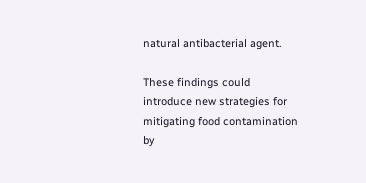natural antibacterial agent.

These findings could introduce new strategies for mitigating food contamination by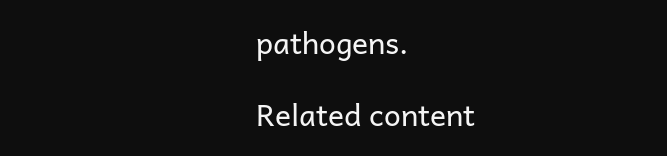pathogens.

Related content